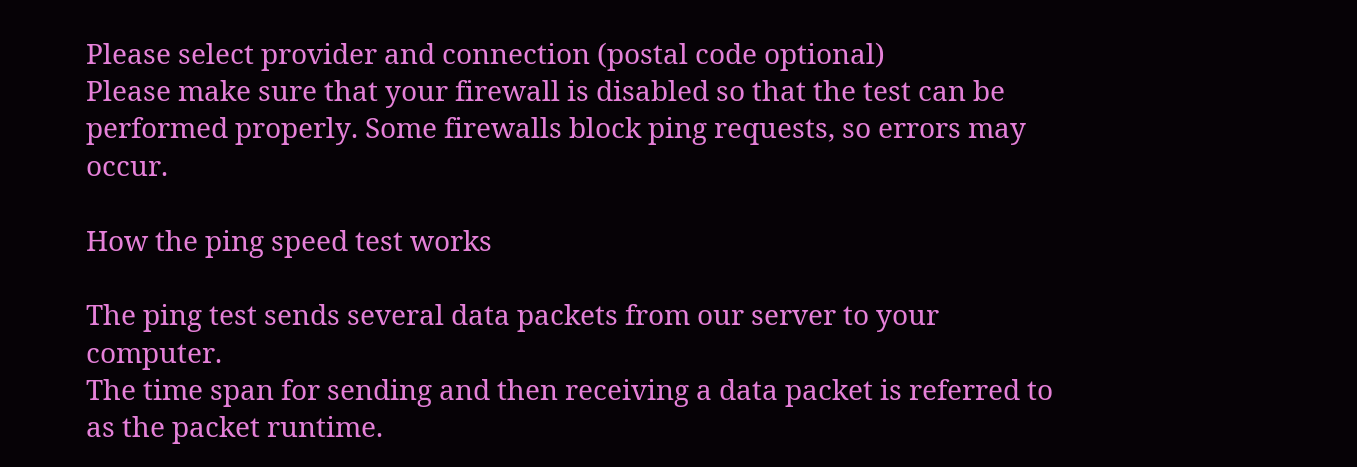Please select provider and connection (postal code optional)
Please make sure that your firewall is disabled so that the test can be performed properly. Some firewalls block ping requests, so errors may occur.

How the ping speed test works

The ping test sends several data packets from our server to your computer.
The time span for sending and then receiving a data packet is referred to as the packet runtime.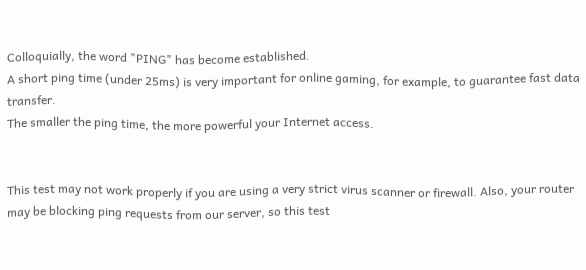Colloquially, the word "PING" has become established.
A short ping time (under 25ms) is very important for online gaming, for example, to guarantee fast data transfer.
The smaller the ping time, the more powerful your Internet access.


This test may not work properly if you are using a very strict virus scanner or firewall. Also, your router may be blocking ping requests from our server, so this test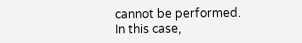cannot be performed.
In this case,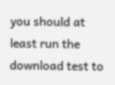you should at least run the download test to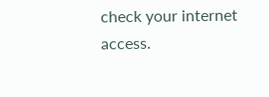check your internet access.